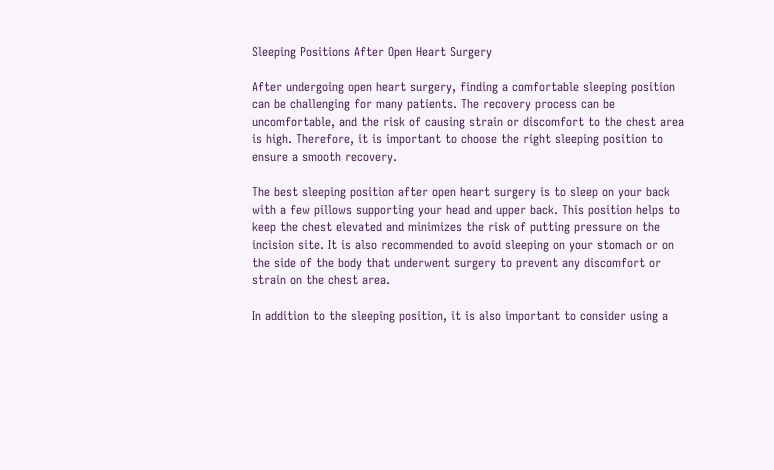Sleeping Positions After Open Heart Surgery

After undergoing open heart surgery, finding a comfortable sleeping position can be challenging for many patients. The recovery process can be uncomfortable, and the risk of causing strain or discomfort to the chest area is high. Therefore, it is important to choose the right sleeping position to ensure a smooth recovery.

The best sleeping position after open heart surgery is to sleep on your back with a few pillows supporting your head and upper back. This position helps to keep the chest elevated and minimizes the risk of putting pressure on the incision site. It is also recommended to avoid sleeping on your stomach or on the side of the body that underwent surgery to prevent any discomfort or strain on the chest area.

In addition to the sleeping position, it is also important to consider using a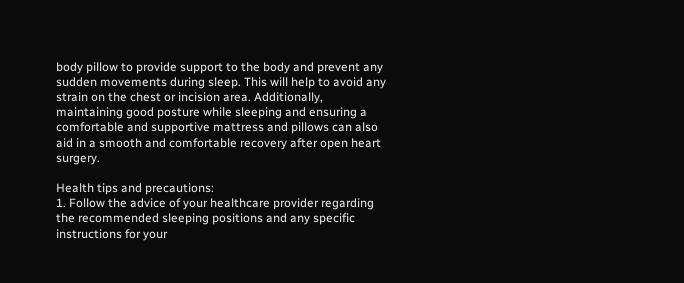body pillow to provide support to the body and prevent any sudden movements during sleep. This will help to avoid any strain on the chest or incision area. Additionally, maintaining good posture while sleeping and ensuring a comfortable and supportive mattress and pillows can also aid in a smooth and comfortable recovery after open heart surgery.

Health tips and precautions:
1. Follow the advice of your healthcare provider regarding the recommended sleeping positions and any specific instructions for your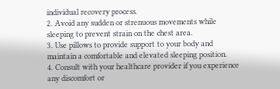individual recovery process.
2. Avoid any sudden or strenuous movements while sleeping to prevent strain on the chest area.
3. Use pillows to provide support to your body and maintain a comfortable and elevated sleeping position.
4. Consult with your healthcare provider if you experience any discomfort or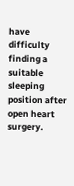have difficulty finding a suitable sleeping position after open heart surgery.